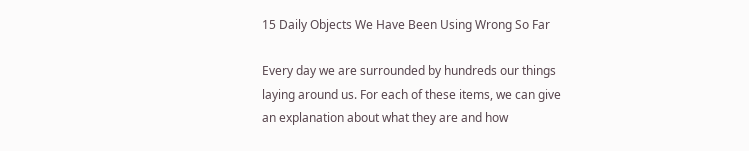15 Daily Objects We Have Been Using Wrong So Far

Every day we are surrounded by hundreds our things laying around us. For each of these items, we can give an explanation about what they are and how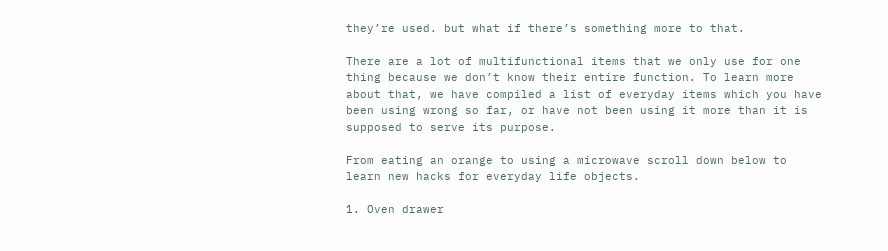they’re used. but what if there’s something more to that.

There are a lot of multifunctional items that we only use for one thing because we don’t know their entire function. To learn more about that, we have compiled a list of everyday items which you have been using wrong so far, or have not been using it more than it is supposed to serve its purpose.

From eating an orange to using a microwave scroll down below to learn new hacks for everyday life objects.

1. Oven drawer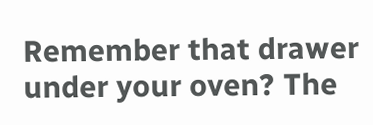Remember that drawer under your oven? The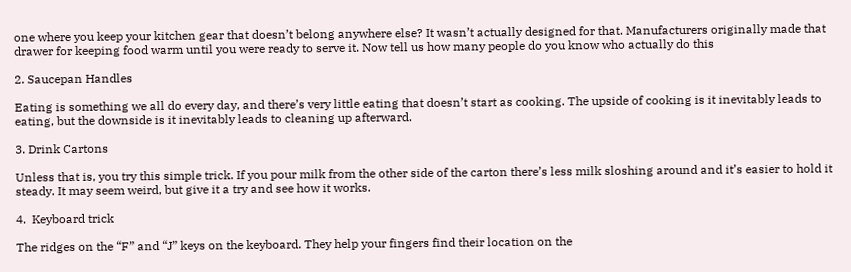one where you keep your kitchen gear that doesn’t belong anywhere else? It wasn’t actually designed for that. Manufacturers originally made that drawer for keeping food warm until you were ready to serve it. Now tell us how many people do you know who actually do this

2. Saucepan Handles

Eating is something we all do every day, and there’s very little eating that doesn’t start as cooking. The upside of cooking is it inevitably leads to eating, but the downside is it inevitably leads to cleaning up afterward.

3. Drink Cartons

Unless that is, you try this simple trick. If you pour milk from the other side of the carton there’s less milk sloshing around and it’s easier to hold it steady. It may seem weird, but give it a try and see how it works.

4.  Keyboard trick

The ridges on the “F” and “J” keys on the keyboard. They help your fingers find their location on the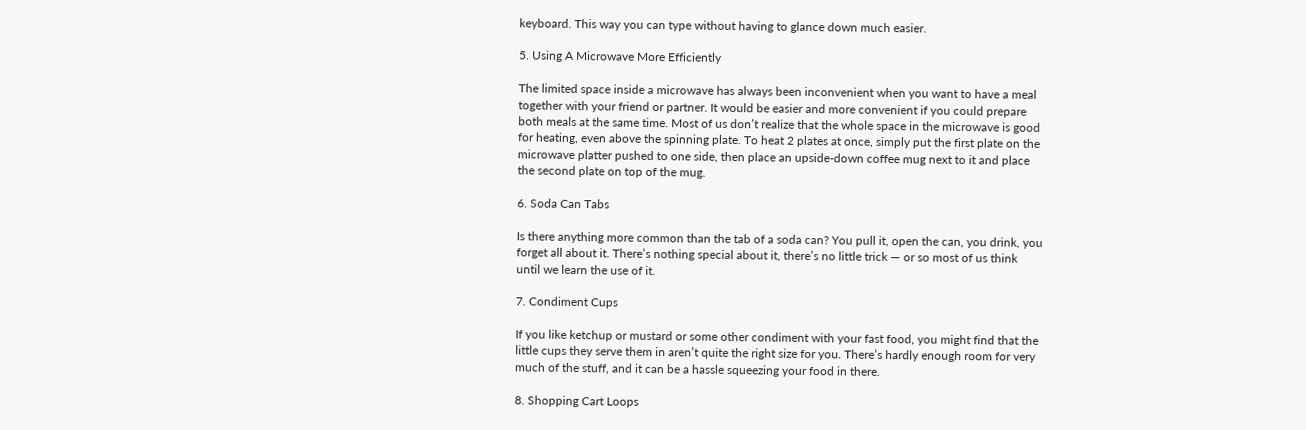keyboard. This way you can type without having to glance down much easier.

5. Using A Microwave More Efficiently

The limited space inside a microwave has always been inconvenient when you want to have a meal together with your friend or partner. It would be easier and more convenient if you could prepare both meals at the same time. Most of us don’t realize that the whole space in the microwave is good for heating, even above the spinning plate. To heat 2 plates at once, simply put the first plate on the microwave platter pushed to one side, then place an upside-down coffee mug next to it and place the second plate on top of the mug.

6. Soda Can Tabs

Is there anything more common than the tab of a soda can? You pull it, open the can, you drink, you forget all about it. There’s nothing special about it, there’s no little trick — or so most of us think until we learn the use of it.

7. Condiment Cups

If you like ketchup or mustard or some other condiment with your fast food, you might find that the little cups they serve them in aren’t quite the right size for you. There’s hardly enough room for very much of the stuff, and it can be a hassle squeezing your food in there.

8. Shopping Cart Loops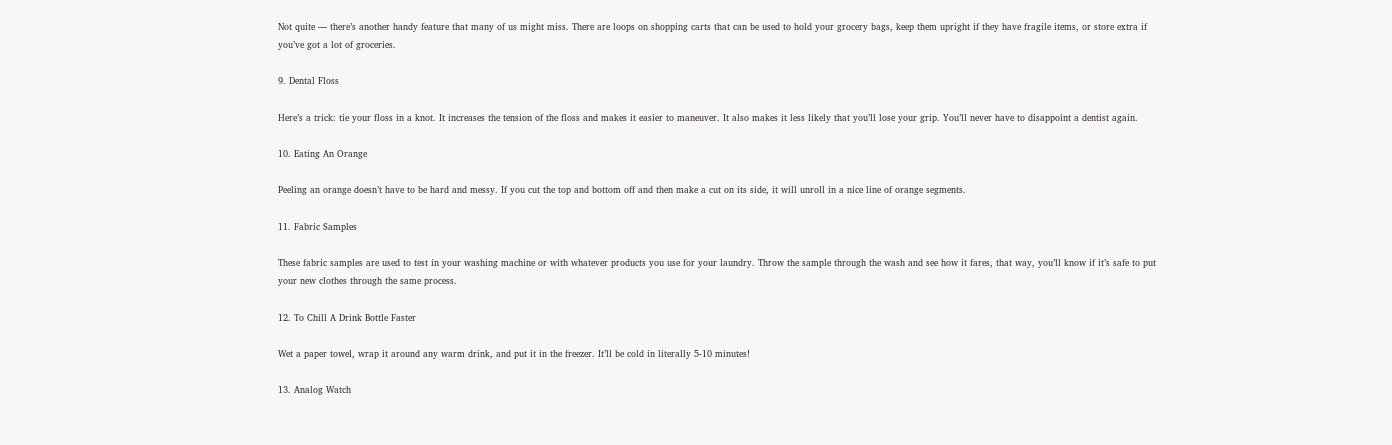Not quite — there’s another handy feature that many of us might miss. There are loops on shopping carts that can be used to hold your grocery bags, keep them upright if they have fragile items, or store extra if you’ve got a lot of groceries.

9. Dental Floss

Here’s a trick: tie your floss in a knot. It increases the tension of the floss and makes it easier to maneuver. It also makes it less likely that you’ll lose your grip. You’ll never have to disappoint a dentist again.

10. Eating An Orange

Peeling an orange doesn’t have to be hard and messy. If you cut the top and bottom off and then make a cut on its side, it will unroll in a nice line of orange segments.

11. Fabric Samples

These fabric samples are used to test in your washing machine or with whatever products you use for your laundry. Throw the sample through the wash and see how it fares, that way, you’ll know if it’s safe to put your new clothes through the same process.

12. To Chill A Drink Bottle Faster

Wet a paper towel, wrap it around any warm drink, and put it in the freezer. It’ll be cold in literally 5-10 minutes!

13. Analog Watch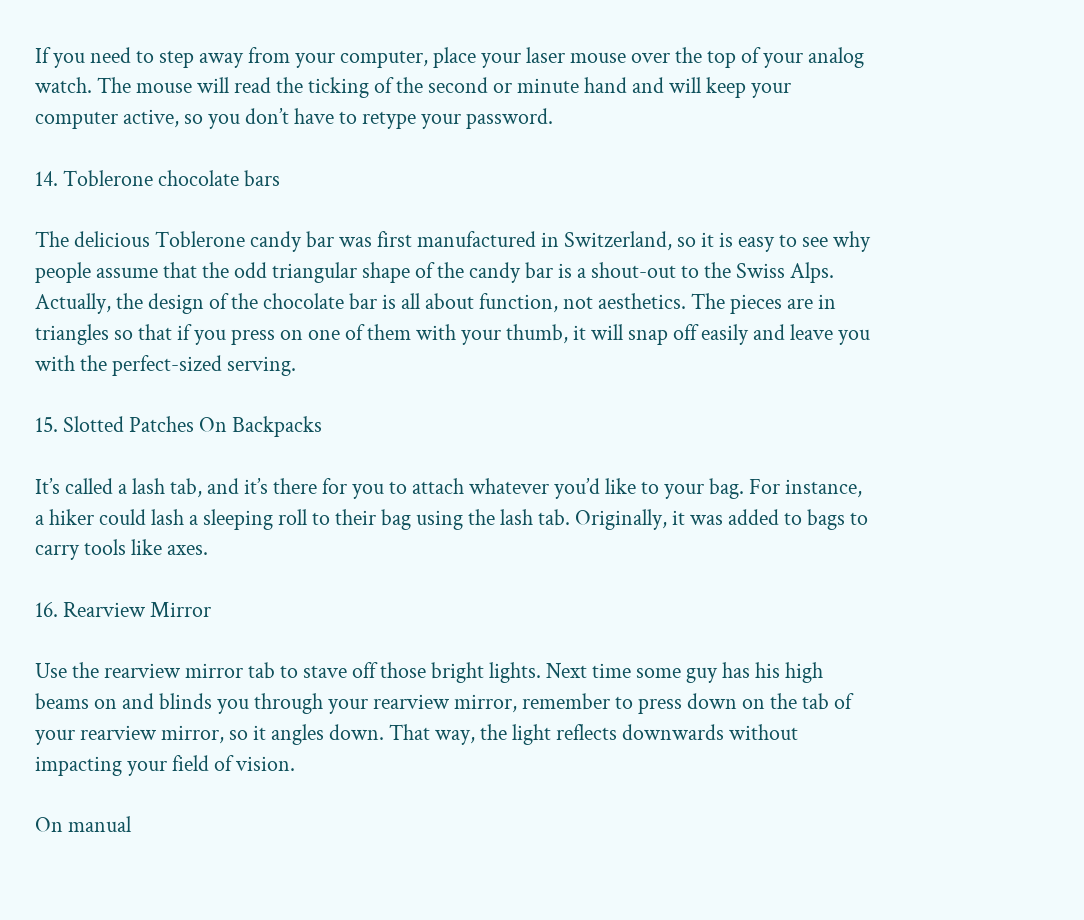If you need to step away from your computer, place your laser mouse over the top of your analog watch. The mouse will read the ticking of the second or minute hand and will keep your computer active, so you don’t have to retype your password.

14. Toblerone chocolate bars

The delicious Toblerone candy bar was first manufactured in Switzerland, so it is easy to see why people assume that the odd triangular shape of the candy bar is a shout-out to the Swiss Alps. Actually, the design of the chocolate bar is all about function, not aesthetics. The pieces are in triangles so that if you press on one of them with your thumb, it will snap off easily and leave you with the perfect-sized serving.

15. Slotted Patches On Backpacks

It’s called a lash tab, and it’s there for you to attach whatever you’d like to your bag. For instance, a hiker could lash a sleeping roll to their bag using the lash tab. Originally, it was added to bags to carry tools like axes.

16. Rearview Mirror

Use the rearview mirror tab to stave off those bright lights. Next time some guy has his high beams on and blinds you through your rearview mirror, remember to press down on the tab of your rearview mirror, so it angles down. That way, the light reflects downwards without impacting your field of vision.

On manual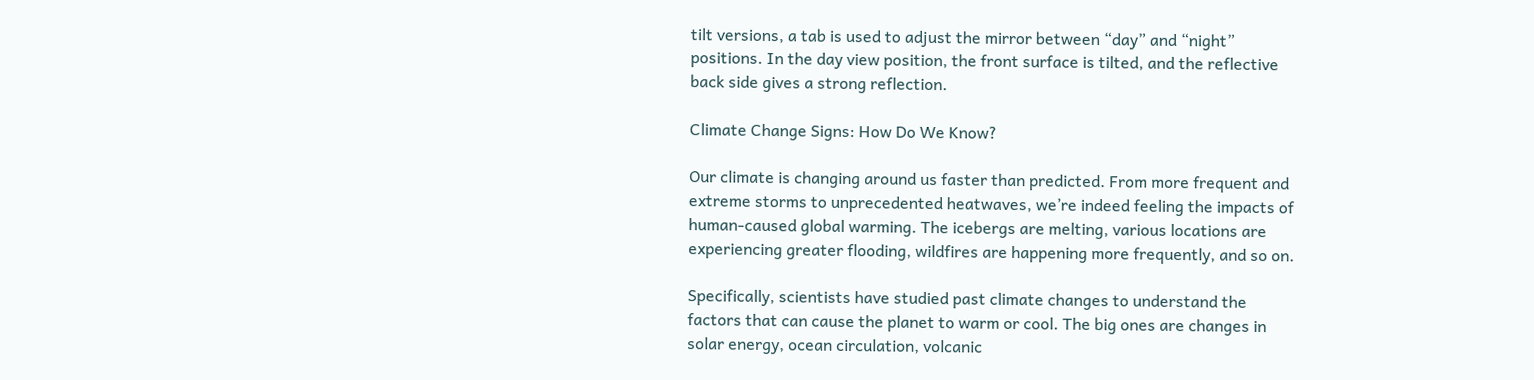tilt versions, a tab is used to adjust the mirror between “day” and “night” positions. In the day view position, the front surface is tilted, and the reflective back side gives a strong reflection.

Climate Change Signs: How Do We Know?

Our climate is changing around us faster than predicted. From more frequent and extreme storms to unprecedented heatwaves, we’re indeed feeling the impacts of human-caused global warming. The icebergs are melting, various locations are experiencing greater flooding, wildfires are happening more frequently, and so on.

Specifically, scientists have studied past climate changes to understand the factors that can cause the planet to warm or cool. The big ones are changes in solar energy, ocean circulation, volcanic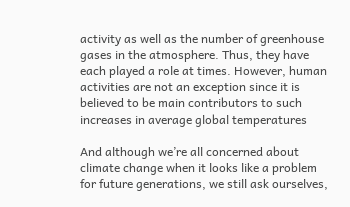activity as well as the number of greenhouse gases in the atmosphere. Thus, they have each played a role at times. However, human activities are not an exception since it is believed to be main contributors to such increases in average global temperatures

And although we’re all concerned about climate change when it looks like a problem for future generations, we still ask ourselves,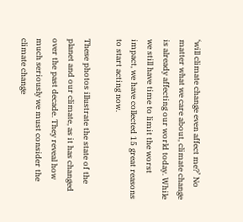‘will climate change even affect me?’ No matter what we care about, climate change is already affecting our world today. While we still have time to limit the worst impact, we have collected 15 great reasons to start acting now.

These photos illustrate the state of the planet and our climate, as it has changed over the past decade. They reveal how much seriously we must consider the climate change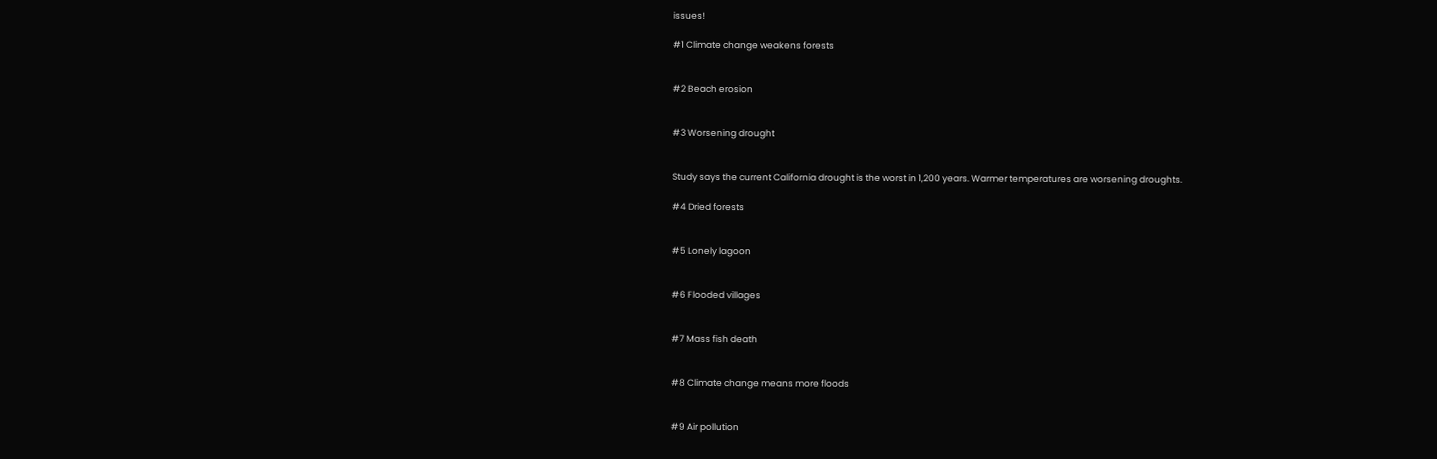issues!

#1 Climate change weakens forests


#2 Beach erosion


#3 Worsening drought


Study says the current California drought is the worst in 1,200 years. Warmer temperatures are worsening droughts.

#4 Dried forests


#5 Lonely lagoon


#6 Flooded villages


#7 Mass fish death


#8 Climate change means more floods


#9 Air pollution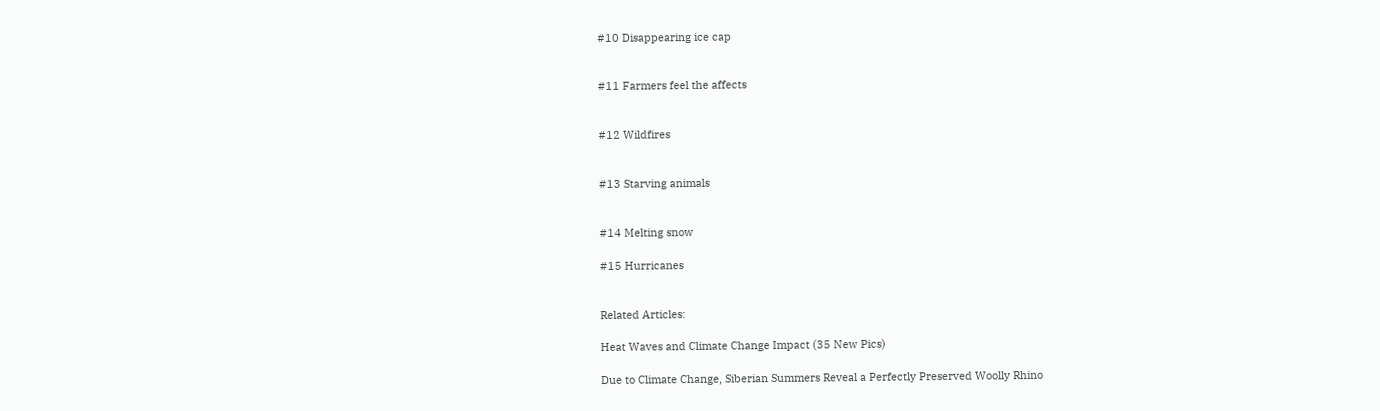#10 Disappearing ice cap


#11 Farmers feel the affects


#12 Wildfires


#13 Starving animals


#14 Melting snow

#15 Hurricanes


Related Articles:

Heat Waves and Climate Change Impact (35 New Pics)

Due to Climate Change, Siberian Summers Reveal a Perfectly Preserved Woolly Rhino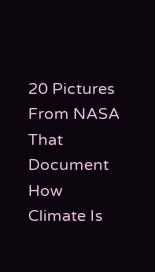20 Pictures From NASA That Document How Climate Is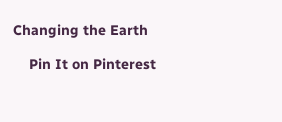Changing the Earth

    Pin It on Pinterest